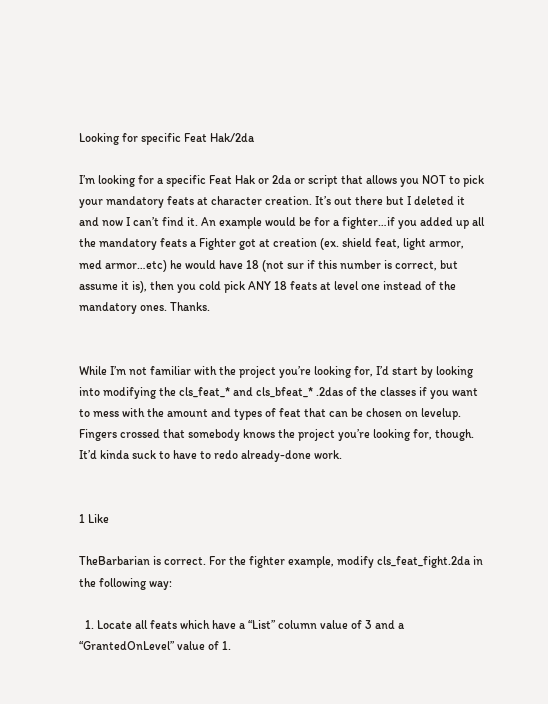Looking for specific Feat Hak/2da

I’m looking for a specific Feat Hak or 2da or script that allows you NOT to pick your mandatory feats at character creation. It’s out there but I deleted it and now I can’t find it. An example would be for a fighter…if you added up all the mandatory feats a Fighter got at creation (ex. shield feat, light armor, med armor…etc) he would have 18 (not sur if this number is correct, but assume it is), then you cold pick ANY 18 feats at level one instead of the mandatory ones. Thanks.


While I’m not familiar with the project you’re looking for, I’d start by looking into modifying the cls_feat_* and cls_bfeat_* .2das of the classes if you want to mess with the amount and types of feat that can be chosen on levelup. Fingers crossed that somebody knows the project you’re looking for, though. It’d kinda suck to have to redo already-done work.


1 Like

TheBarbarian is correct. For the fighter example, modify cls_feat_fight.2da in the following way:

  1. Locate all feats which have a “List” column value of 3 and a “GrantedOnLevel” value of 1.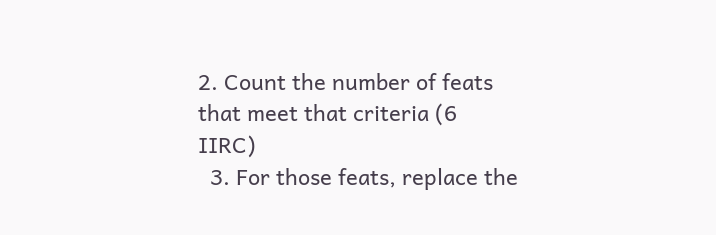2. Count the number of feats that meet that criteria (6 IIRC)
  3. For those feats, replace the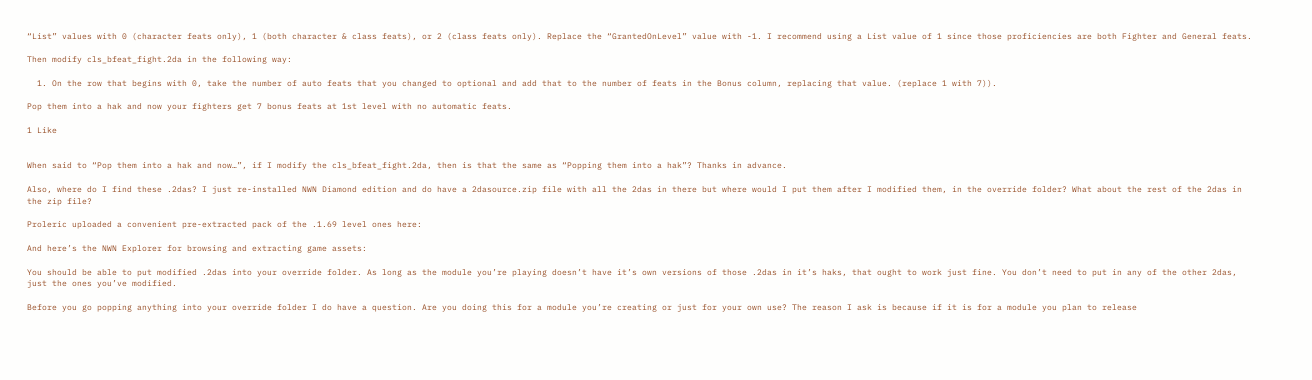“List” values with 0 (character feats only), 1 (both character & class feats), or 2 (class feats only). Replace the “GrantedOnLevel” value with -1. I recommend using a List value of 1 since those proficiencies are both Fighter and General feats.

Then modify cls_bfeat_fight.2da in the following way:

  1. On the row that begins with 0, take the number of auto feats that you changed to optional and add that to the number of feats in the Bonus column, replacing that value. (replace 1 with 7)).

Pop them into a hak and now your fighters get 7 bonus feats at 1st level with no automatic feats.

1 Like


When said to “Pop them into a hak and now…”, if I modify the cls_bfeat_fight.2da, then is that the same as “Popping them into a hak”? Thanks in advance.

Also, where do I find these .2das? I just re-installed NWN Diamond edition and do have a 2dasource.zip file with all the 2das in there but where would I put them after I modified them, in the override folder? What about the rest of the 2das in the zip file?

Proleric uploaded a convenient pre-extracted pack of the .1.69 level ones here:

And here’s the NWN Explorer for browsing and extracting game assets:

You should be able to put modified .2das into your override folder. As long as the module you’re playing doesn’t have it’s own versions of those .2das in it’s haks, that ought to work just fine. You don’t need to put in any of the other 2das, just the ones you’ve modified.

Before you go popping anything into your override folder I do have a question. Are you doing this for a module you’re creating or just for your own use? The reason I ask is because if it is for a module you plan to release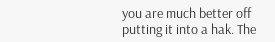you are much better off putting it into a hak. The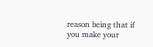reason being that if you make your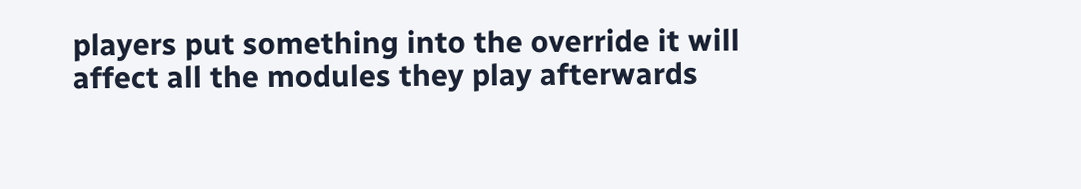players put something into the override it will affect all the modules they play afterwards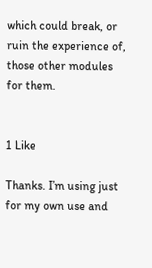which could break, or ruin the experience of, those other modules for them.


1 Like

Thanks. I’m using just for my own use and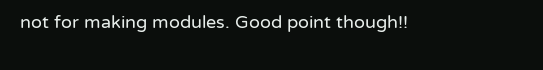not for making modules. Good point though!!